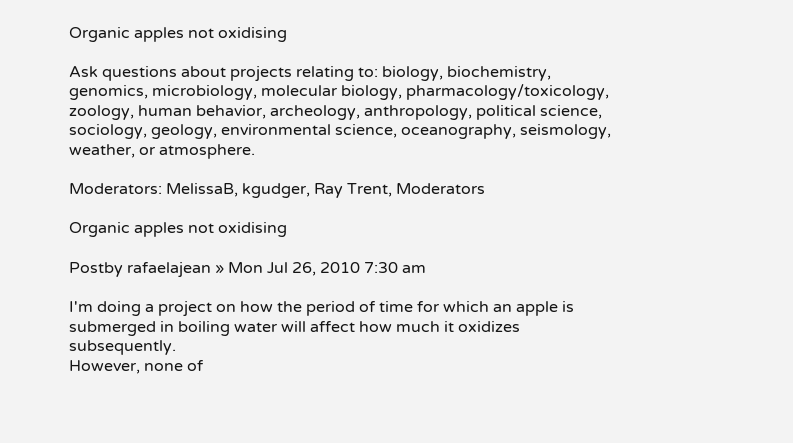Organic apples not oxidising

Ask questions about projects relating to: biology, biochemistry, genomics, microbiology, molecular biology, pharmacology/toxicology, zoology, human behavior, archeology, anthropology, political science, sociology, geology, environmental science, oceanography, seismology, weather, or atmosphere.

Moderators: MelissaB, kgudger, Ray Trent, Moderators

Organic apples not oxidising

Postby rafaelajean » Mon Jul 26, 2010 7:30 am

I'm doing a project on how the period of time for which an apple is submerged in boiling water will affect how much it oxidizes subsequently.
However, none of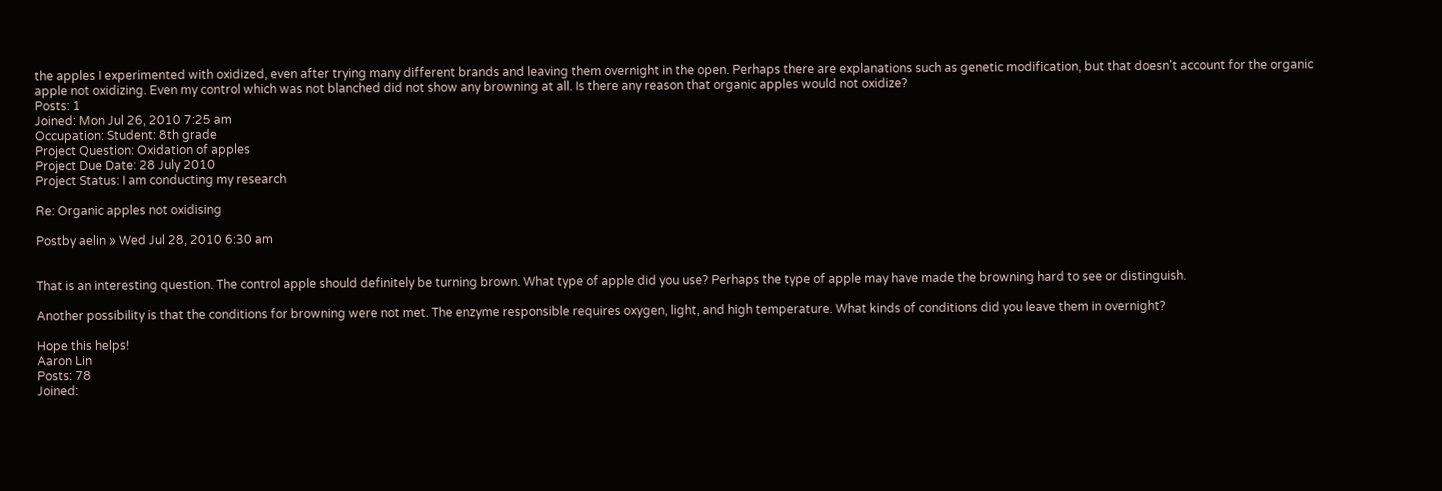the apples I experimented with oxidized, even after trying many different brands and leaving them overnight in the open. Perhaps there are explanations such as genetic modification, but that doesn't account for the organic apple not oxidizing. Even my control which was not blanched did not show any browning at all. Is there any reason that organic apples would not oxidize?
Posts: 1
Joined: Mon Jul 26, 2010 7:25 am
Occupation: Student: 8th grade
Project Question: Oxidation of apples
Project Due Date: 28 July 2010
Project Status: I am conducting my research

Re: Organic apples not oxidising

Postby aelin » Wed Jul 28, 2010 6:30 am


That is an interesting question. The control apple should definitely be turning brown. What type of apple did you use? Perhaps the type of apple may have made the browning hard to see or distinguish.

Another possibility is that the conditions for browning were not met. The enzyme responsible requires oxygen, light, and high temperature. What kinds of conditions did you leave them in overnight?

Hope this helps!
Aaron Lin
Posts: 78
Joined: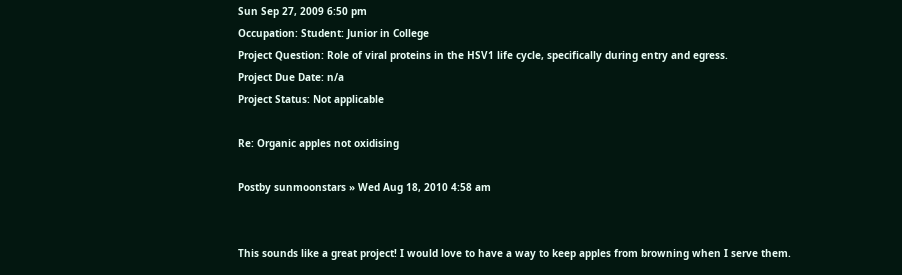Sun Sep 27, 2009 6:50 pm
Occupation: Student: Junior in College
Project Question: Role of viral proteins in the HSV1 life cycle, specifically during entry and egress.
Project Due Date: n/a
Project Status: Not applicable

Re: Organic apples not oxidising

Postby sunmoonstars » Wed Aug 18, 2010 4:58 am


This sounds like a great project! I would love to have a way to keep apples from browning when I serve them.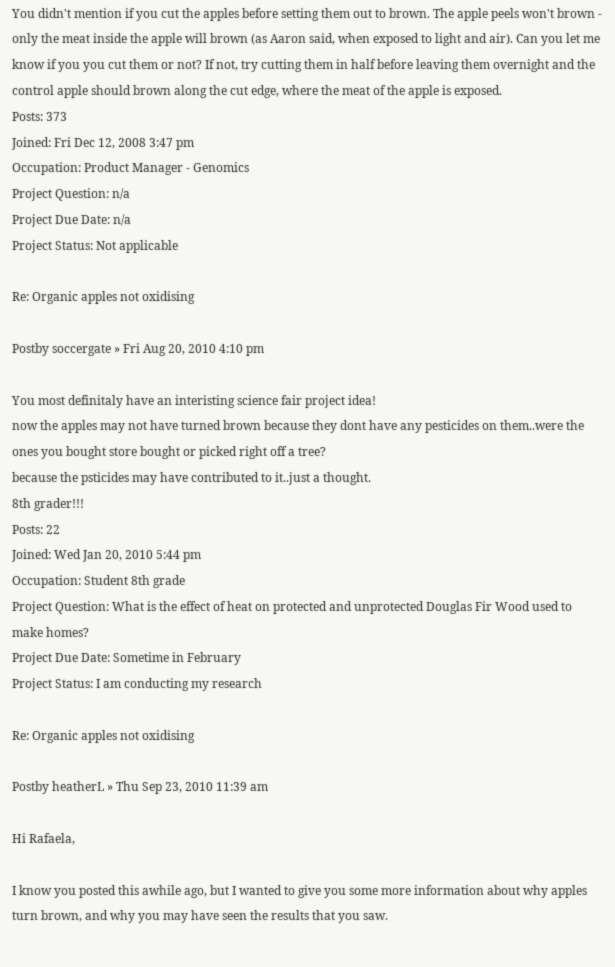You didn't mention if you cut the apples before setting them out to brown. The apple peels won't brown - only the meat inside the apple will brown (as Aaron said, when exposed to light and air). Can you let me know if you you cut them or not? If not, try cutting them in half before leaving them overnight and the control apple should brown along the cut edge, where the meat of the apple is exposed.
Posts: 373
Joined: Fri Dec 12, 2008 3:47 pm
Occupation: Product Manager - Genomics
Project Question: n/a
Project Due Date: n/a
Project Status: Not applicable

Re: Organic apples not oxidising

Postby soccergate » Fri Aug 20, 2010 4:10 pm

You most definitaly have an interisting science fair project idea!
now the apples may not have turned brown because they dont have any pesticides on them..were the ones you bought store bought or picked right off a tree?
because the psticides may have contributed to it..just a thought.
8th grader!!!
Posts: 22
Joined: Wed Jan 20, 2010 5:44 pm
Occupation: Student 8th grade
Project Question: What is the effect of heat on protected and unprotected Douglas Fir Wood used to make homes?
Project Due Date: Sometime in February
Project Status: I am conducting my research

Re: Organic apples not oxidising

Postby heatherL » Thu Sep 23, 2010 11:39 am

Hi Rafaela,

I know you posted this awhile ago, but I wanted to give you some more information about why apples turn brown, and why you may have seen the results that you saw.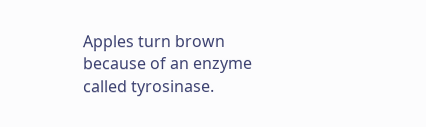Apples turn brown because of an enzyme called tyrosinase.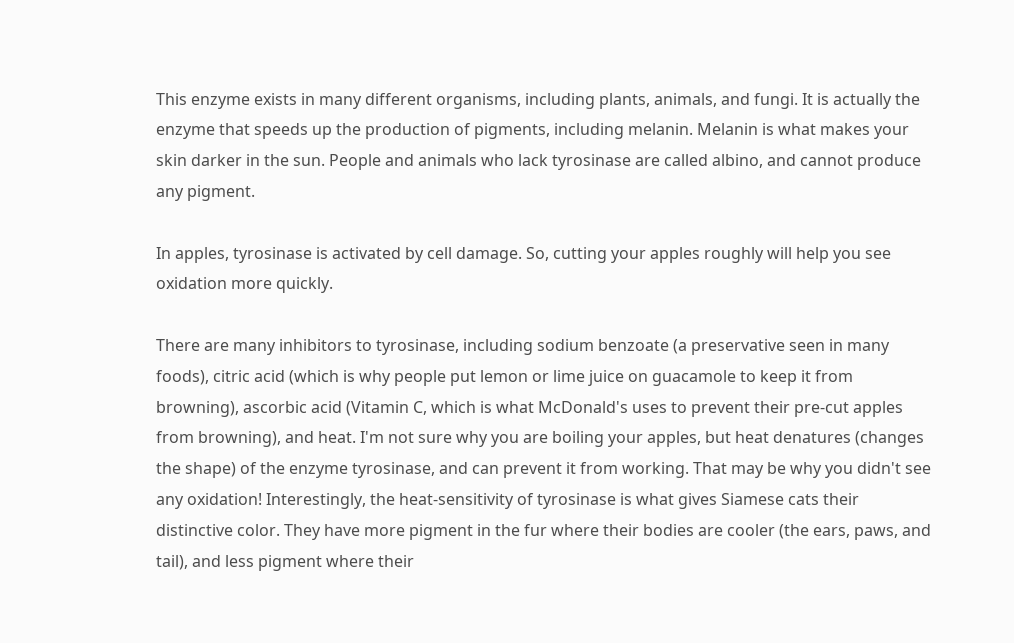This enzyme exists in many different organisms, including plants, animals, and fungi. It is actually the enzyme that speeds up the production of pigments, including melanin. Melanin is what makes your skin darker in the sun. People and animals who lack tyrosinase are called albino, and cannot produce any pigment.

In apples, tyrosinase is activated by cell damage. So, cutting your apples roughly will help you see oxidation more quickly.

There are many inhibitors to tyrosinase, including sodium benzoate (a preservative seen in many foods), citric acid (which is why people put lemon or lime juice on guacamole to keep it from browning), ascorbic acid (Vitamin C, which is what McDonald's uses to prevent their pre-cut apples from browning), and heat. I'm not sure why you are boiling your apples, but heat denatures (changes the shape) of the enzyme tyrosinase, and can prevent it from working. That may be why you didn't see any oxidation! Interestingly, the heat-sensitivity of tyrosinase is what gives Siamese cats their distinctive color. They have more pigment in the fur where their bodies are cooler (the ears, paws, and tail), and less pigment where their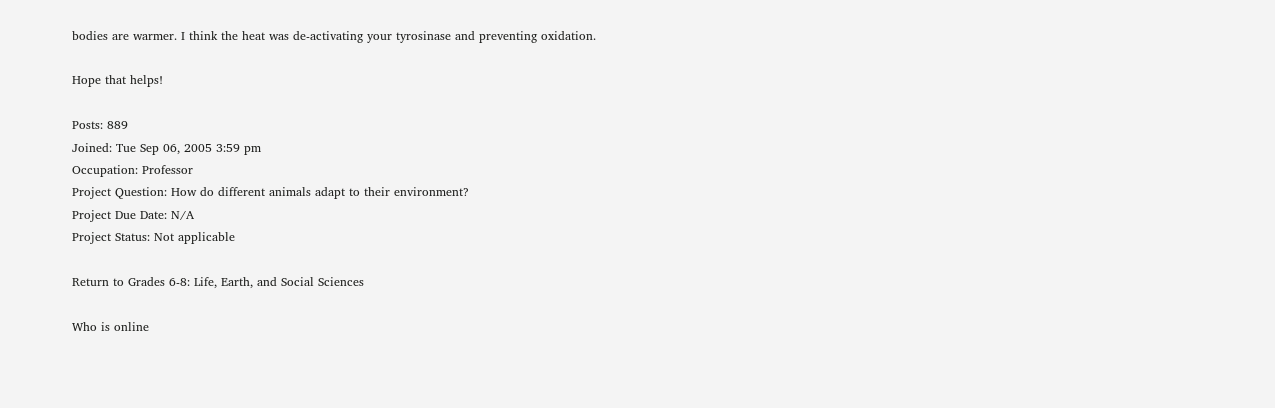bodies are warmer. I think the heat was de-activating your tyrosinase and preventing oxidation.

Hope that helps!

Posts: 889
Joined: Tue Sep 06, 2005 3:59 pm
Occupation: Professor
Project Question: How do different animals adapt to their environment?
Project Due Date: N/A
Project Status: Not applicable

Return to Grades 6-8: Life, Earth, and Social Sciences

Who is online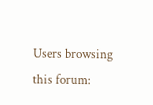Users browsing this forum: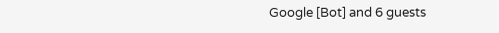Google [Bot] and 6 guests